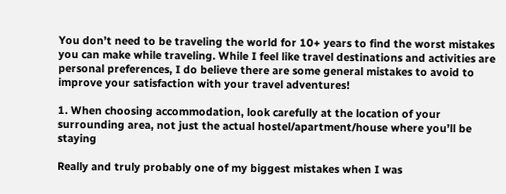You don’t need to be traveling the world for 10+ years to find the worst mistakes you can make while traveling. While I feel like travel destinations and activities are personal preferences, I do believe there are some general mistakes to avoid to improve your satisfaction with your travel adventures!

1. When choosing accommodation, look carefully at the location of your surrounding area, not just the actual hostel/apartment/house where you’ll be staying

Really and truly probably one of my biggest mistakes when I was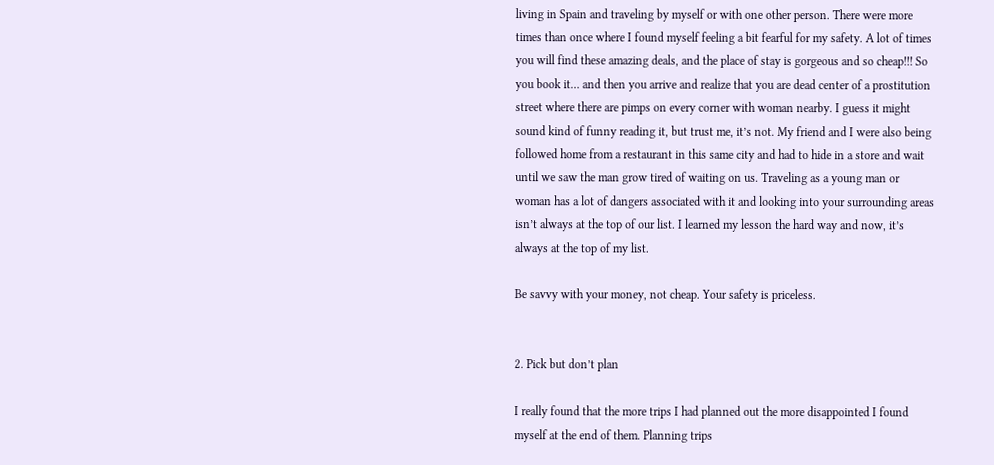living in Spain and traveling by myself or with one other person. There were more times than once where I found myself feeling a bit fearful for my safety. A lot of times you will find these amazing deals, and the place of stay is gorgeous and so cheap!!! So you book it… and then you arrive and realize that you are dead center of a prostitution street where there are pimps on every corner with woman nearby. I guess it might sound kind of funny reading it, but trust me, it’s not. My friend and I were also being followed home from a restaurant in this same city and had to hide in a store and wait until we saw the man grow tired of waiting on us. Traveling as a young man or woman has a lot of dangers associated with it and looking into your surrounding areas isn’t always at the top of our list. I learned my lesson the hard way and now, it’s always at the top of my list.

Be savvy with your money, not cheap. Your safety is priceless.


2. Pick but don’t plan

I really found that the more trips I had planned out the more disappointed I found myself at the end of them. Planning trips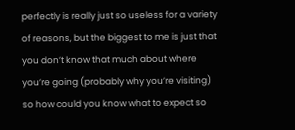perfectly is really just so useless for a variety of reasons, but the biggest to me is just that you don’t know that much about where you’re going (probably why you’re visiting) so how could you know what to expect so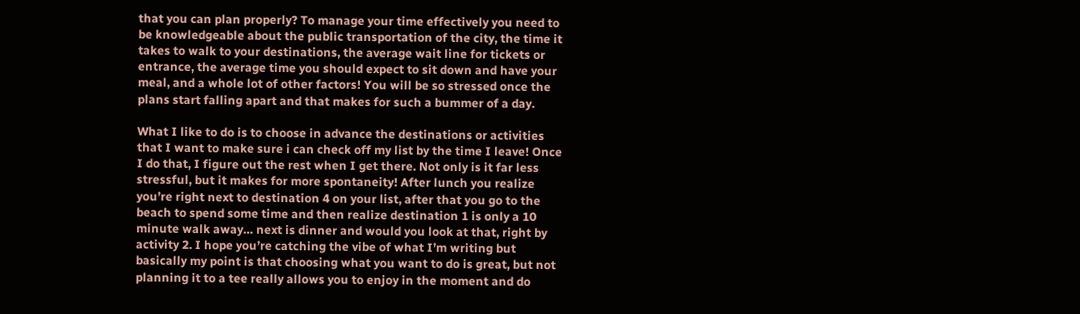that you can plan properly? To manage your time effectively you need to be knowledgeable about the public transportation of the city, the time it takes to walk to your destinations, the average wait line for tickets or entrance, the average time you should expect to sit down and have your meal, and a whole lot of other factors! You will be so stressed once the plans start falling apart and that makes for such a bummer of a day.

What I like to do is to choose in advance the destinations or activities that I want to make sure i can check off my list by the time I leave! Once I do that, I figure out the rest when I get there. Not only is it far less stressful, but it makes for more spontaneity! After lunch you realize you’re right next to destination 4 on your list, after that you go to the beach to spend some time and then realize destination 1 is only a 10 minute walk away… next is dinner and would you look at that, right by activity 2. I hope you’re catching the vibe of what I’m writing but basically my point is that choosing what you want to do is great, but not planning it to a tee really allows you to enjoy in the moment and do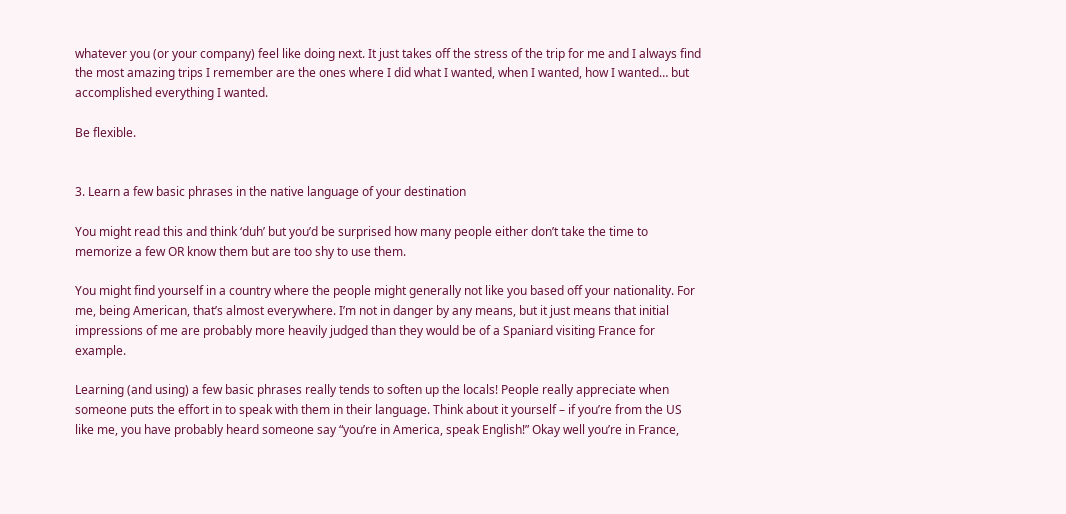whatever you (or your company) feel like doing next. It just takes off the stress of the trip for me and I always find the most amazing trips I remember are the ones where I did what I wanted, when I wanted, how I wanted… but accomplished everything I wanted.

Be flexible.


3. Learn a few basic phrases in the native language of your destination

You might read this and think ‘duh’ but you’d be surprised how many people either don’t take the time to memorize a few OR know them but are too shy to use them.

You might find yourself in a country where the people might generally not like you based off your nationality. For me, being American, that’s almost everywhere. I’m not in danger by any means, but it just means that initial impressions of me are probably more heavily judged than they would be of a Spaniard visiting France for example.

Learning (and using) a few basic phrases really tends to soften up the locals! People really appreciate when someone puts the effort in to speak with them in their language. Think about it yourself – if you’re from the US like me, you have probably heard someone say “you’re in America, speak English!” Okay well you’re in France,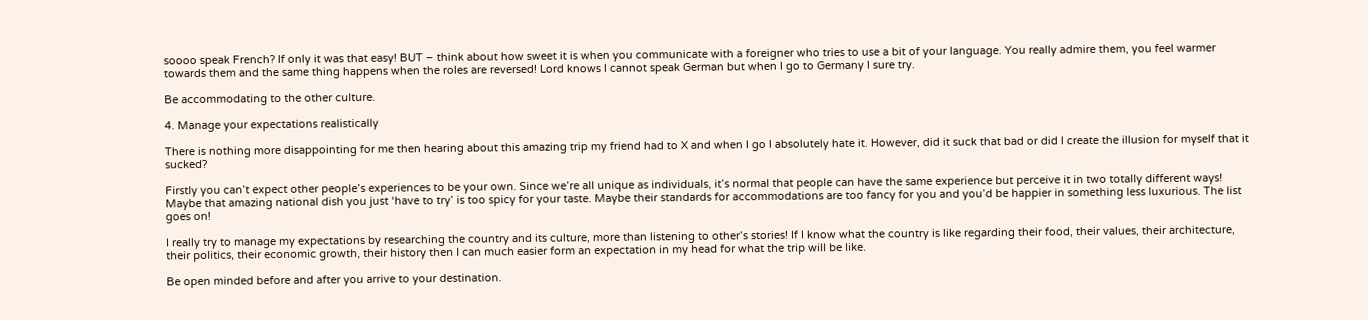soooo speak French? If only it was that easy! BUT – think about how sweet it is when you communicate with a foreigner who tries to use a bit of your language. You really admire them, you feel warmer towards them and the same thing happens when the roles are reversed! Lord knows I cannot speak German but when I go to Germany I sure try.

Be accommodating to the other culture.

4. Manage your expectations realistically

There is nothing more disappointing for me then hearing about this amazing trip my friend had to X and when I go I absolutely hate it. However, did it suck that bad or did I create the illusion for myself that it sucked?

Firstly you can’t expect other people’s experiences to be your own. Since we’re all unique as individuals, it’s normal that people can have the same experience but perceive it in two totally different ways! Maybe that amazing national dish you just ‘have to try’ is too spicy for your taste. Maybe their standards for accommodations are too fancy for you and you’d be happier in something less luxurious. The list goes on!

I really try to manage my expectations by researching the country and its culture, more than listening to other’s stories! If I know what the country is like regarding their food, their values, their architecture, their politics, their economic growth, their history then I can much easier form an expectation in my head for what the trip will be like.

Be open minded before and after you arrive to your destination.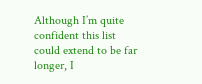Although I’m quite confident this list could extend to be far longer, I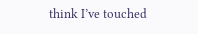think I’ve touched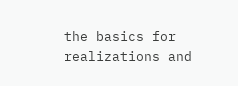the basics for realizations and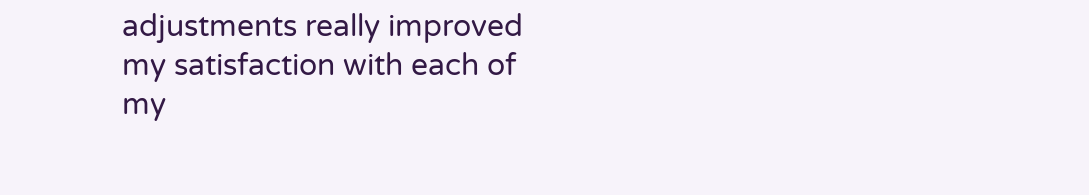adjustments really improved my satisfaction with each of my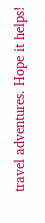travel adventures. Hope it helps!